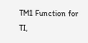TM1 Function for TI,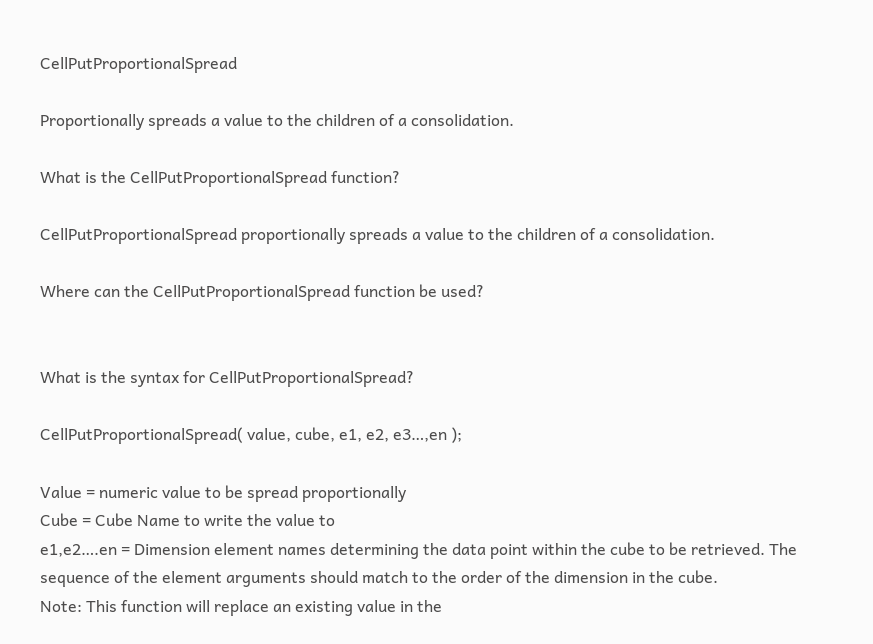CellPutProportionalSpread

Proportionally spreads a value to the children of a consolidation.

What is the CellPutProportionalSpread function?

CellPutProportionalSpread proportionally spreads a value to the children of a consolidation.

Where can the CellPutProportionalSpread function be used?


What is the syntax for CellPutProportionalSpread?

CellPutProportionalSpread( value, cube, e1, e2, e3…,en );

Value = numeric value to be spread proportionally
Cube = Cube Name to write the value to
e1,e2….en = Dimension element names determining the data point within the cube to be retrieved. The sequence of the element arguments should match to the order of the dimension in the cube.
Note: This function will replace an existing value in the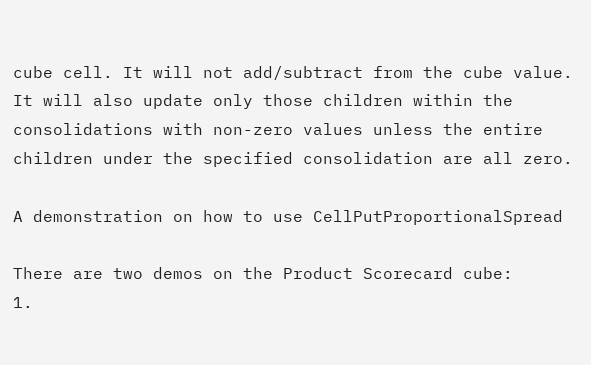cube cell. It will not add/subtract from the cube value. It will also update only those children within the consolidations with non-zero values unless the entire children under the specified consolidation are all zero.

A demonstration on how to use CellPutProportionalSpread

There are two demos on the Product Scorecard cube:
1.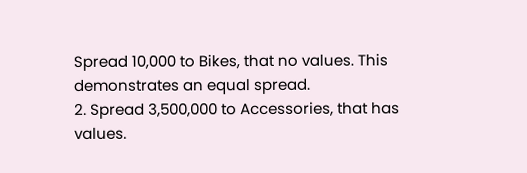Spread 10,000 to Bikes, that no values. This demonstrates an equal spread.
2. Spread 3,500,000 to Accessories, that has values.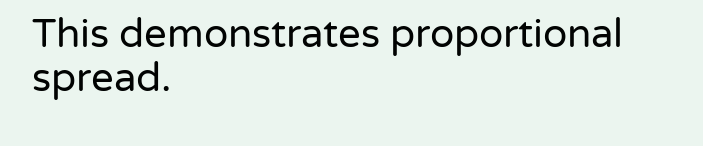This demonstrates proportional spread.